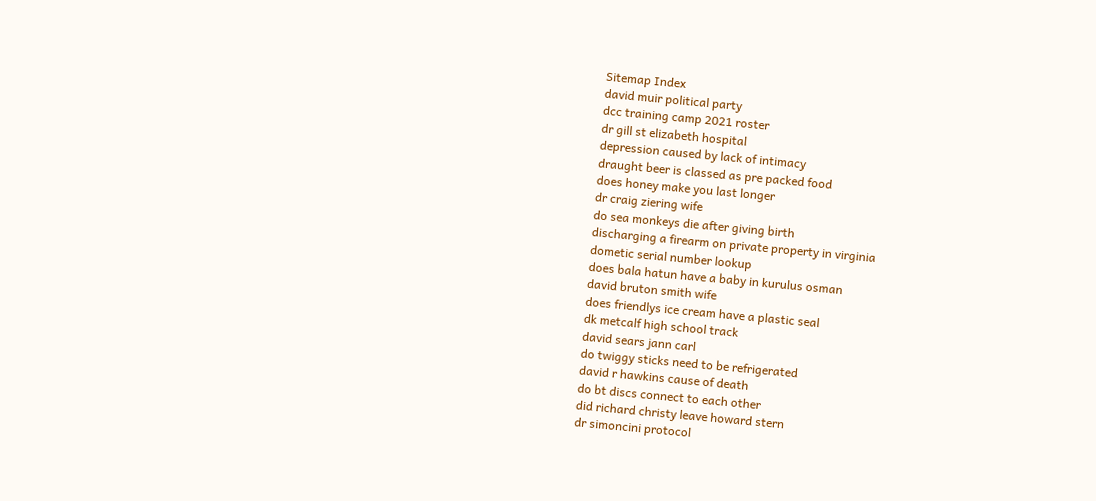Sitemap Index
david muir political party
dcc training camp 2021 roster
dr gill st elizabeth hospital
depression caused by lack of intimacy
draught beer is classed as pre packed food
does honey make you last longer
dr craig ziering wife
do sea monkeys die after giving birth
discharging a firearm on private property in virginia
dometic serial number lookup
does bala hatun have a baby in kurulus osman
david bruton smith wife
does friendlys ice cream have a plastic seal
dk metcalf high school track
david sears jann carl
do twiggy sticks need to be refrigerated
david r hawkins cause of death
do bt discs connect to each other
did richard christy leave howard stern
dr simoncini protocol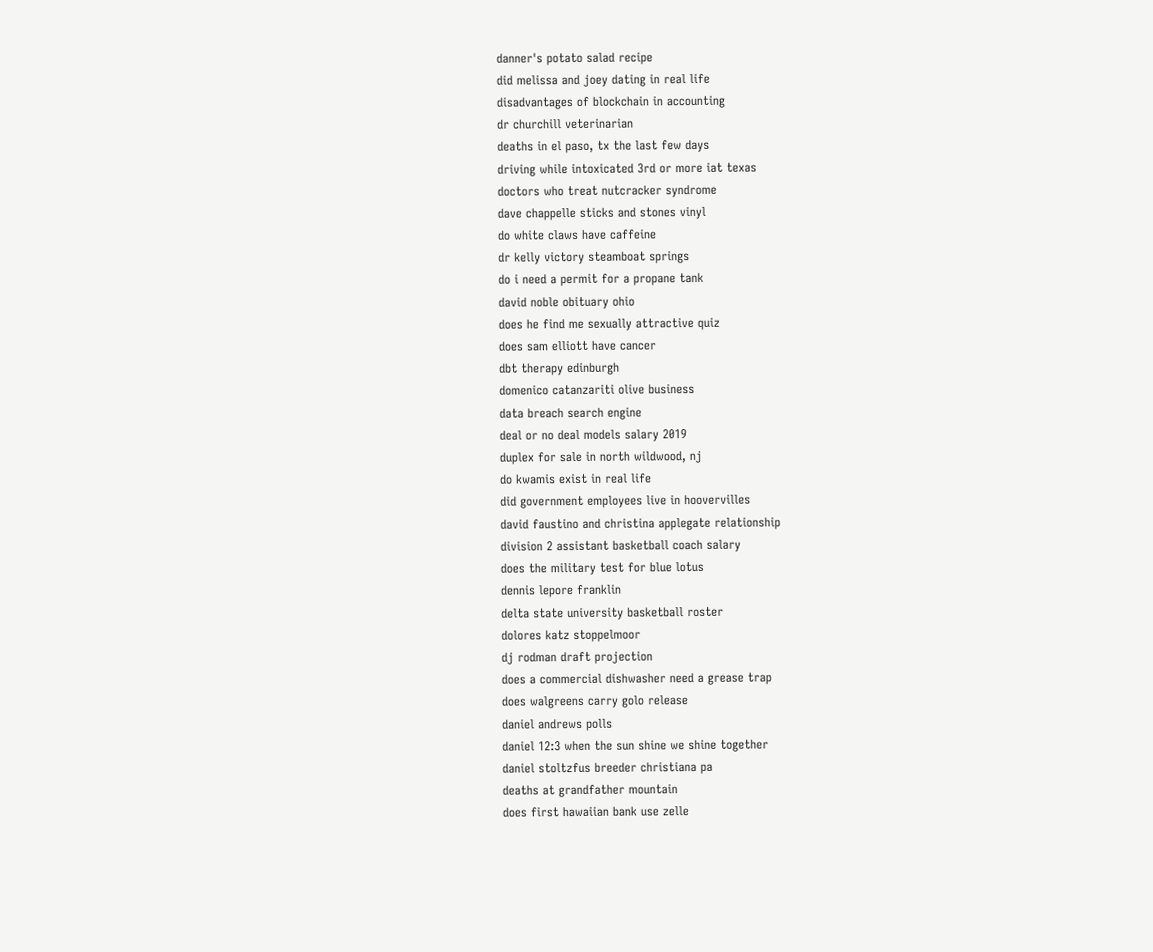danner's potato salad recipe
did melissa and joey dating in real life
disadvantages of blockchain in accounting
dr churchill veterinarian
deaths in el paso, tx the last few days
driving while intoxicated 3rd or more iat texas
doctors who treat nutcracker syndrome
dave chappelle sticks and stones vinyl
do white claws have caffeine
dr kelly victory steamboat springs
do i need a permit for a propane tank
david noble obituary ohio
does he find me sexually attractive quiz
does sam elliott have cancer
dbt therapy edinburgh
domenico catanzariti olive business
data breach search engine
deal or no deal models salary 2019
duplex for sale in north wildwood, nj
do kwamis exist in real life
did government employees live in hoovervilles
david faustino and christina applegate relationship
division 2 assistant basketball coach salary
does the military test for blue lotus
dennis lepore franklin
delta state university basketball roster
dolores katz stoppelmoor
dj rodman draft projection
does a commercial dishwasher need a grease trap
does walgreens carry golo release
daniel andrews polls
daniel 12:3 when the sun shine we shine together
daniel stoltzfus breeder christiana pa
deaths at grandfather mountain
does first hawaiian bank use zelle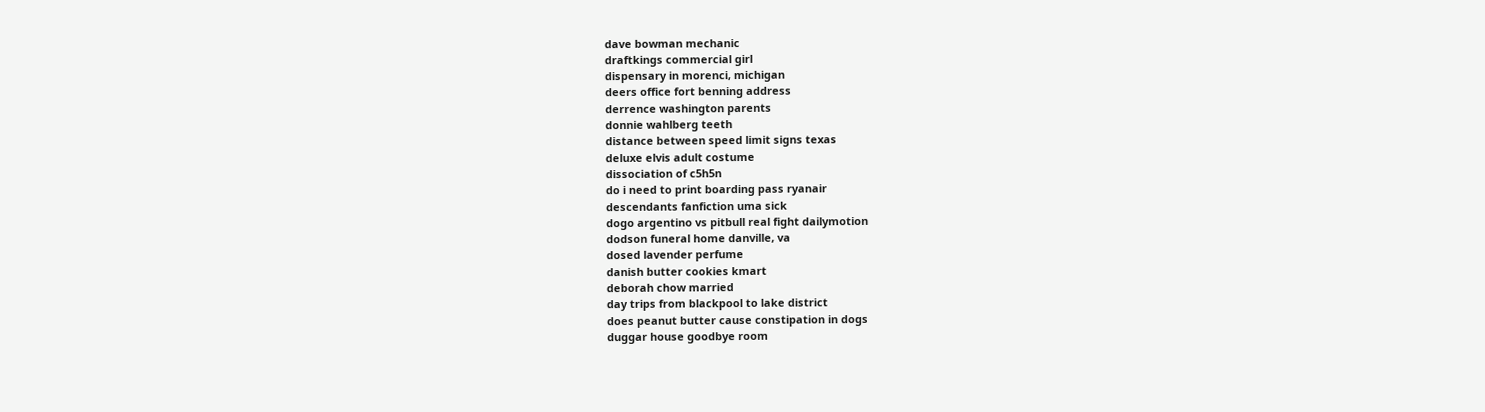dave bowman mechanic
draftkings commercial girl
dispensary in morenci, michigan
deers office fort benning address
derrence washington parents
donnie wahlberg teeth
distance between speed limit signs texas
deluxe elvis adult costume
dissociation of c5h5n
do i need to print boarding pass ryanair
descendants fanfiction uma sick
dogo argentino vs pitbull real fight dailymotion
dodson funeral home danville, va
dosed lavender perfume
danish butter cookies kmart
deborah chow married
day trips from blackpool to lake district
does peanut butter cause constipation in dogs
duggar house goodbye room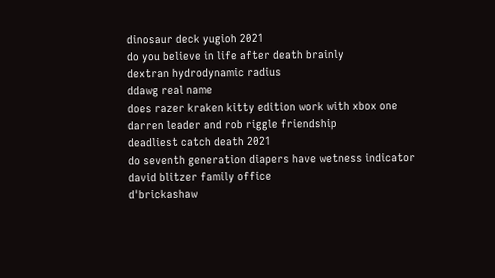dinosaur deck yugioh 2021
do you believe in life after death brainly
dextran hydrodynamic radius
ddawg real name
does razer kraken kitty edition work with xbox one
darren leader and rob riggle friendship
deadliest catch death 2021
do seventh generation diapers have wetness indicator
david blitzer family office
d'brickashaw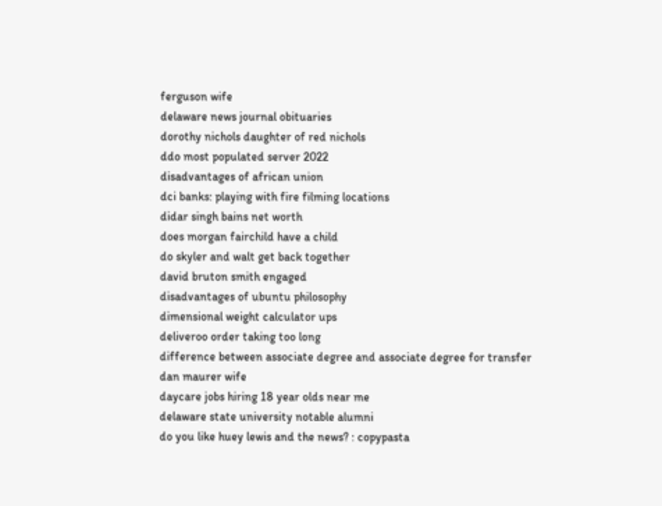ferguson wife
delaware news journal obituaries
dorothy nichols daughter of red nichols
ddo most populated server 2022
disadvantages of african union
dci banks: playing with fire filming locations
didar singh bains net worth
does morgan fairchild have a child
do skyler and walt get back together
david bruton smith engaged
disadvantages of ubuntu philosophy
dimensional weight calculator ups
deliveroo order taking too long
difference between associate degree and associate degree for transfer
dan maurer wife
daycare jobs hiring 18 year olds near me
delaware state university notable alumni
do you like huey lewis and the news? : copypasta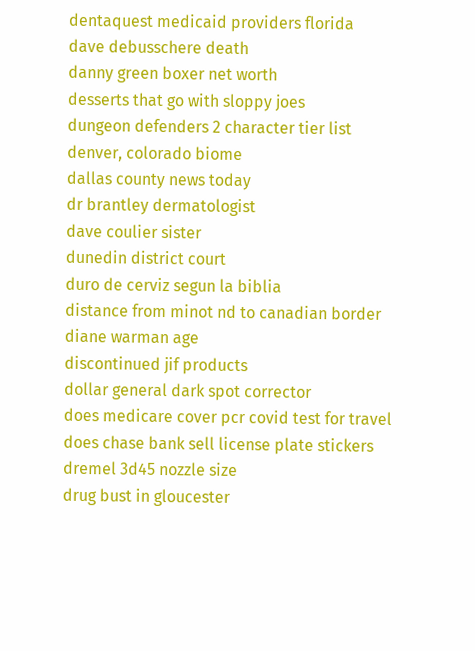dentaquest medicaid providers florida
dave debusschere death
danny green boxer net worth
desserts that go with sloppy joes
dungeon defenders 2 character tier list
denver, colorado biome
dallas county news today
dr brantley dermatologist
dave coulier sister
dunedin district court
duro de cerviz segun la biblia
distance from minot nd to canadian border
diane warman age
discontinued jif products
dollar general dark spot corrector
does medicare cover pcr covid test for travel
does chase bank sell license plate stickers
dremel 3d45 nozzle size
drug bust in gloucester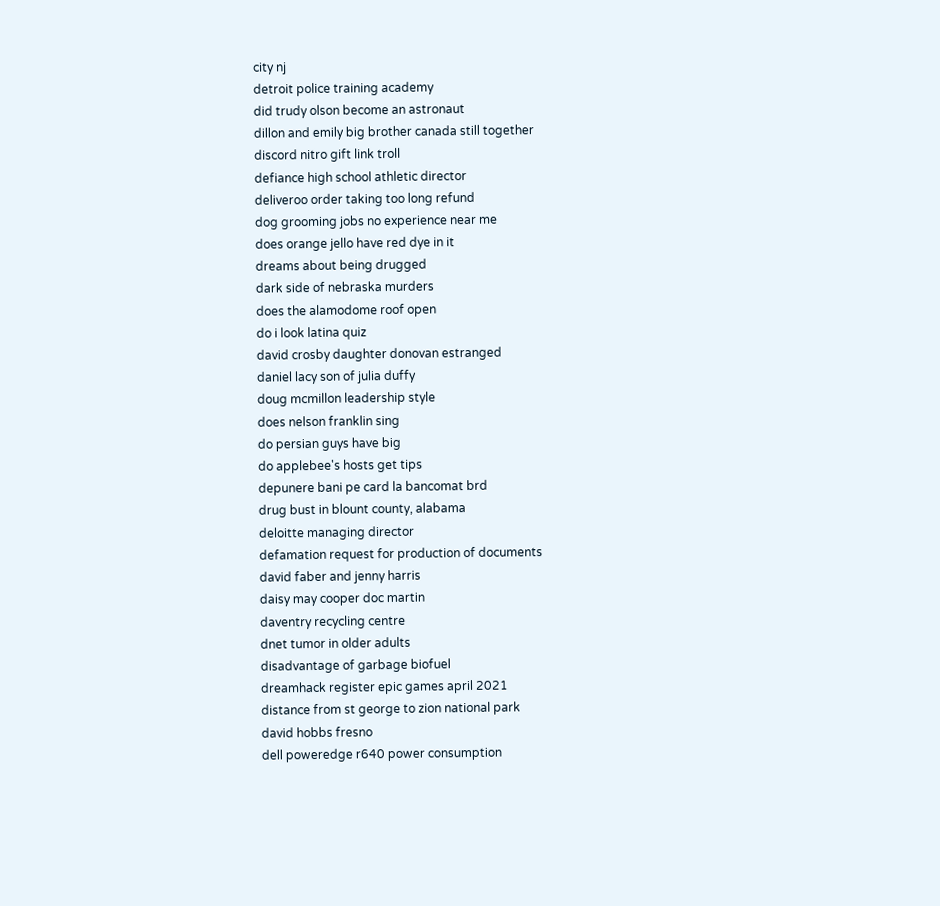city nj
detroit police training academy
did trudy olson become an astronaut
dillon and emily big brother canada still together
discord nitro gift link troll
defiance high school athletic director
deliveroo order taking too long refund
dog grooming jobs no experience near me
does orange jello have red dye in it
dreams about being drugged
dark side of nebraska murders
does the alamodome roof open
do i look latina quiz
david crosby daughter donovan estranged
daniel lacy son of julia duffy
doug mcmillon leadership style
does nelson franklin sing
do persian guys have big
do applebee's hosts get tips
depunere bani pe card la bancomat brd
drug bust in blount county, alabama
deloitte managing director
defamation request for production of documents
david faber and jenny harris
daisy may cooper doc martin
daventry recycling centre
dnet tumor in older adults
disadvantage of garbage biofuel
dreamhack register epic games april 2021
distance from st george to zion national park
david hobbs fresno
dell poweredge r640 power consumption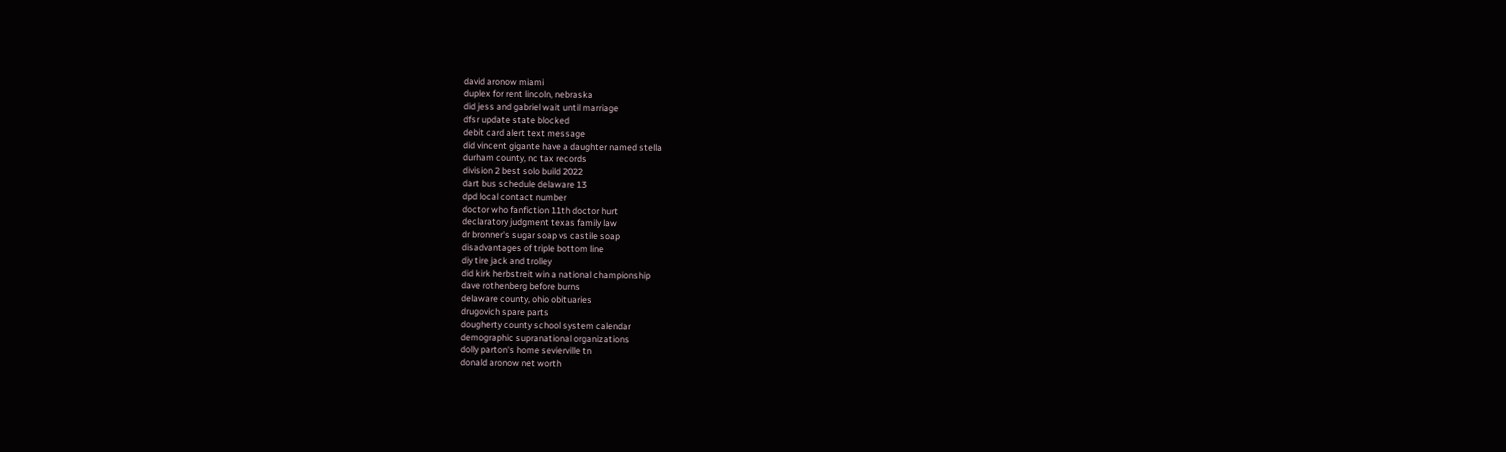david aronow miami
duplex for rent lincoln, nebraska
did jess and gabriel wait until marriage
dfsr update state blocked
debit card alert text message
did vincent gigante have a daughter named stella
durham county, nc tax records
division 2 best solo build 2022
dart bus schedule delaware 13
dpd local contact number
doctor who fanfiction 11th doctor hurt
declaratory judgment texas family law
dr bronner's sugar soap vs castile soap
disadvantages of triple bottom line
diy tire jack and trolley
did kirk herbstreit win a national championship
dave rothenberg before burns
delaware county, ohio obituaries
drugovich spare parts
dougherty county school system calendar
demographic supranational organizations
dolly parton's home sevierville tn
donald aronow net worth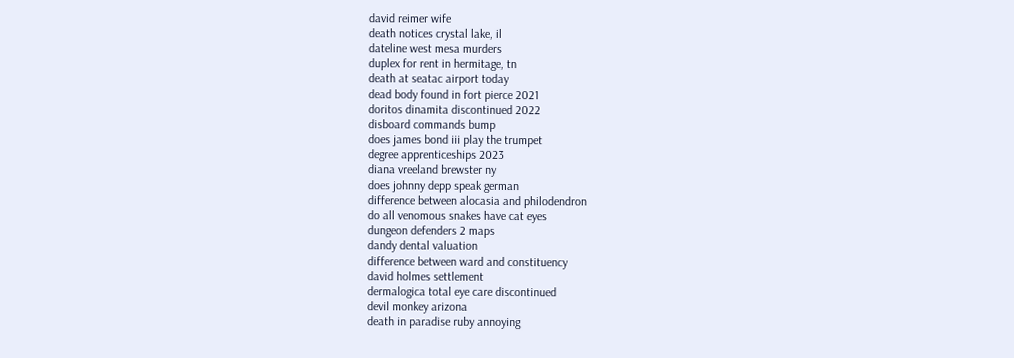david reimer wife
death notices crystal lake, il
dateline west mesa murders
duplex for rent in hermitage, tn
death at seatac airport today
dead body found in fort pierce 2021
doritos dinamita discontinued 2022
disboard commands bump
does james bond iii play the trumpet
degree apprenticeships 2023
diana vreeland brewster ny
does johnny depp speak german
difference between alocasia and philodendron
do all venomous snakes have cat eyes
dungeon defenders 2 maps
dandy dental valuation
difference between ward and constituency
david holmes settlement
dermalogica total eye care discontinued
devil monkey arizona
death in paradise ruby annoying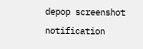depop screenshot notification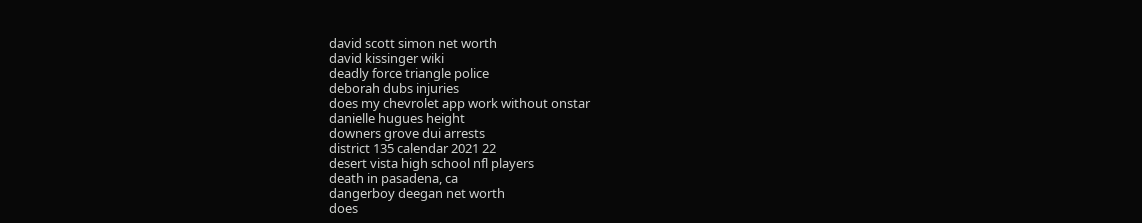david scott simon net worth
david kissinger wiki
deadly force triangle police
deborah dubs injuries
does my chevrolet app work without onstar
danielle hugues height
downers grove dui arrests
district 135 calendar 2021 22
desert vista high school nfl players
death in pasadena, ca
dangerboy deegan net worth
does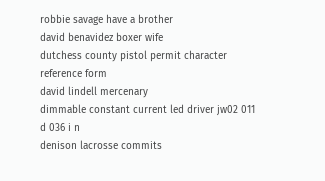robbie savage have a brother
david benavidez boxer wife
dutchess county pistol permit character reference form
david lindell mercenary
dimmable constant current led driver jw02 011 d 036 i n
denison lacrosse commits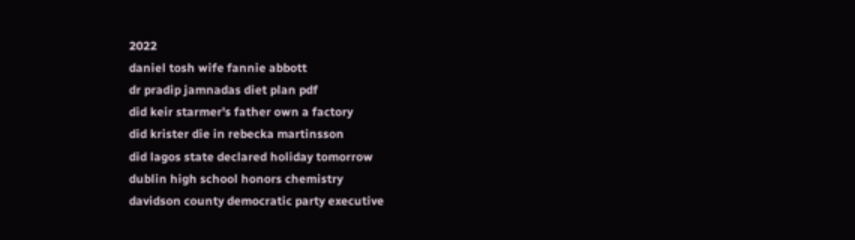2022
daniel tosh wife fannie abbott
dr pradip jamnadas diet plan pdf
did keir starmer's father own a factory
did krister die in rebecka martinsson
did lagos state declared holiday tomorrow
dublin high school honors chemistry
davidson county democratic party executive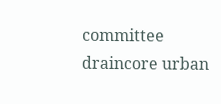committee
draincore urban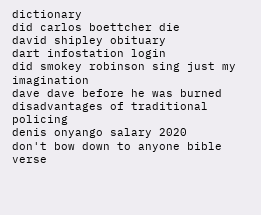dictionary
did carlos boettcher die
david shipley obituary
dart infostation login
did smokey robinson sing just my imagination
dave dave before he was burned
disadvantages of traditional policing
denis onyango salary 2020
don't bow down to anyone bible verse